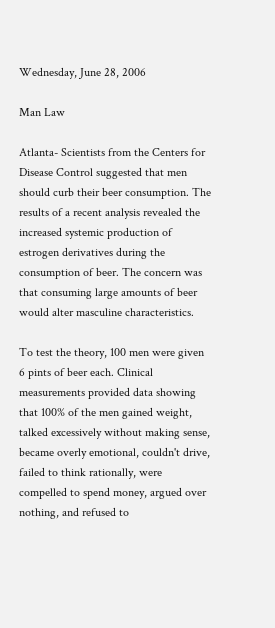Wednesday, June 28, 2006

Man Law

Atlanta- Scientists from the Centers for Disease Control suggested that men should curb their beer consumption. The results of a recent analysis revealed the increased systemic production of estrogen derivatives during the consumption of beer. The concern was that consuming large amounts of beer would alter masculine characteristics.

To test the theory, 100 men were given 6 pints of beer each. Clinical measurements provided data showing that 100% of the men gained weight, talked excessively without making sense, became overly emotional, couldn't drive, failed to think rationally, were compelled to spend money, argued over nothing, and refused to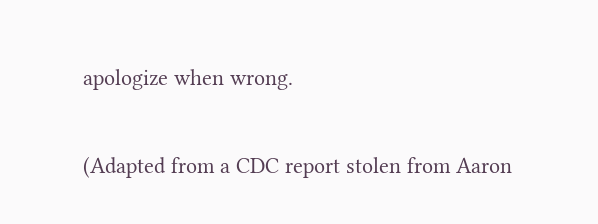apologize when wrong.

(Adapted from a CDC report stolen from Aaron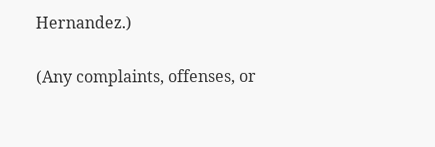Hernandez.)

(Any complaints, offenses, or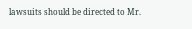lawsuits should be directed to Mr.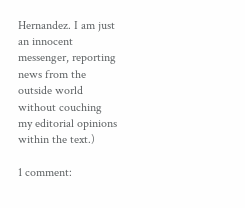Hernandez. I am just an innocent messenger, reporting news from the outside world without couching my editorial opinions within the text.)

1 comment: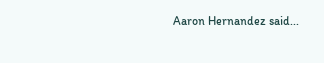Aaron Hernandez said...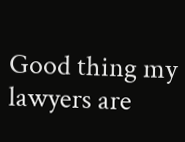Good thing my lawyers are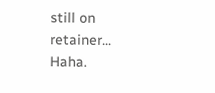still on retainer... Haha.